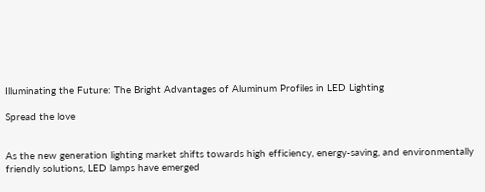Illuminating the Future: The Bright Advantages of Aluminum Profiles in LED Lighting

Spread the love


As the new generation lighting market shifts towards high efficiency, energy-saving, and environmentally friendly solutions, LED lamps have emerged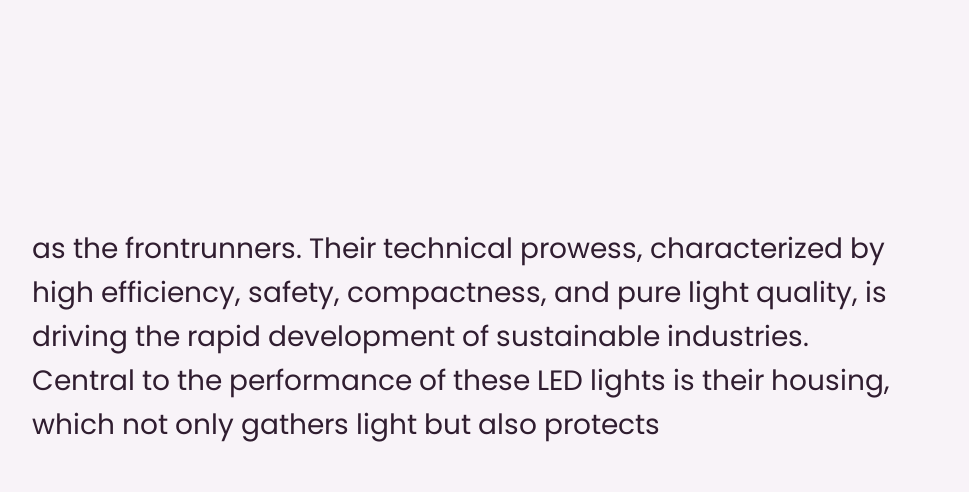as the frontrunners. Their technical prowess, characterized by high efficiency, safety, compactness, and pure light quality, is driving the rapid development of sustainable industries. Central to the performance of these LED lights is their housing, which not only gathers light but also protects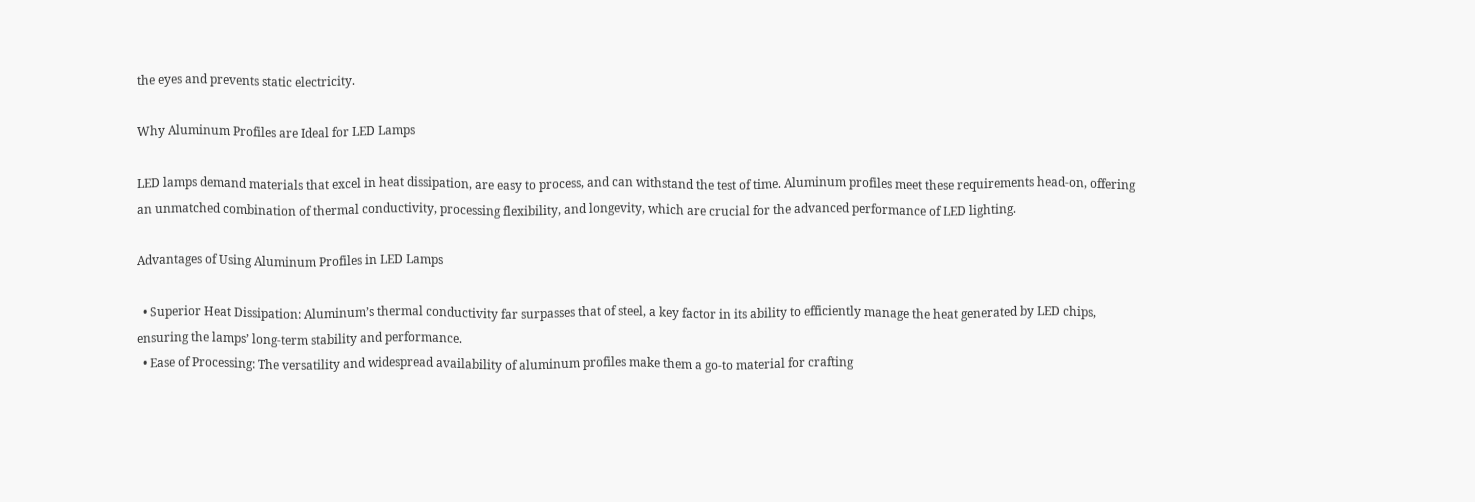the eyes and prevents static electricity.

Why Aluminum Profiles are Ideal for LED Lamps

LED lamps demand materials that excel in heat dissipation, are easy to process, and can withstand the test of time. Aluminum profiles meet these requirements head-on, offering an unmatched combination of thermal conductivity, processing flexibility, and longevity, which are crucial for the advanced performance of LED lighting.

Advantages of Using Aluminum Profiles in LED Lamps

  • Superior Heat Dissipation: Aluminum’s thermal conductivity far surpasses that of steel, a key factor in its ability to efficiently manage the heat generated by LED chips, ensuring the lamps’ long-term stability and performance.
  • Ease of Processing: The versatility and widespread availability of aluminum profiles make them a go-to material for crafting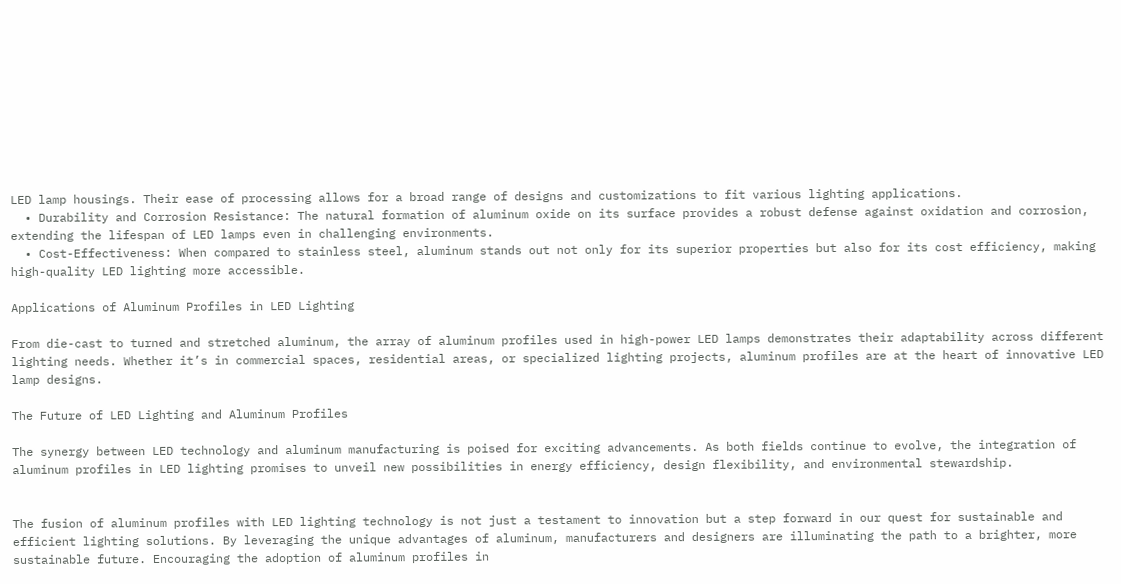LED lamp housings. Their ease of processing allows for a broad range of designs and customizations to fit various lighting applications.
  • Durability and Corrosion Resistance: The natural formation of aluminum oxide on its surface provides a robust defense against oxidation and corrosion, extending the lifespan of LED lamps even in challenging environments.
  • Cost-Effectiveness: When compared to stainless steel, aluminum stands out not only for its superior properties but also for its cost efficiency, making high-quality LED lighting more accessible.

Applications of Aluminum Profiles in LED Lighting

From die-cast to turned and stretched aluminum, the array of aluminum profiles used in high-power LED lamps demonstrates their adaptability across different lighting needs. Whether it’s in commercial spaces, residential areas, or specialized lighting projects, aluminum profiles are at the heart of innovative LED lamp designs.

The Future of LED Lighting and Aluminum Profiles

The synergy between LED technology and aluminum manufacturing is poised for exciting advancements. As both fields continue to evolve, the integration of aluminum profiles in LED lighting promises to unveil new possibilities in energy efficiency, design flexibility, and environmental stewardship.


The fusion of aluminum profiles with LED lighting technology is not just a testament to innovation but a step forward in our quest for sustainable and efficient lighting solutions. By leveraging the unique advantages of aluminum, manufacturers and designers are illuminating the path to a brighter, more sustainable future. Encouraging the adoption of aluminum profiles in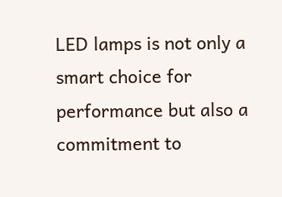LED lamps is not only a smart choice for performance but also a commitment to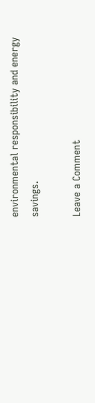environmental responsibility and energy savings.

Leave a Comment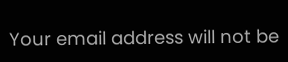Your email address will not be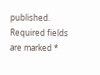published. Required fields are marked *